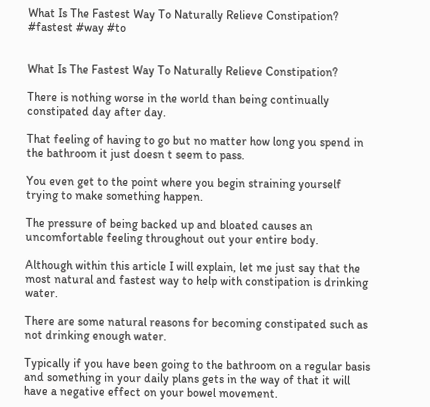What Is The Fastest Way To Naturally Relieve Constipation? #fastest #way #to


What Is The Fastest Way To Naturally Relieve Constipation?

There is nothing worse in the world than being continually constipated day after day.

That feeling of having to go but no matter how long you spend in the bathroom it just doesn t seem to pass.

You even get to the point where you begin straining yourself trying to make something happen.

The pressure of being backed up and bloated causes an uncomfortable feeling throughout out your entire body.

Although within this article I will explain, let me just say that the most natural and fastest way to help with constipation is drinking water.

There are some natural reasons for becoming constipated such as not drinking enough water.

Typically if you have been going to the bathroom on a regular basis and something in your daily plans gets in the way of that it will have a negative effect on your bowel movement.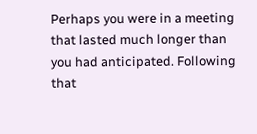Perhaps you were in a meeting that lasted much longer than you had anticipated. Following that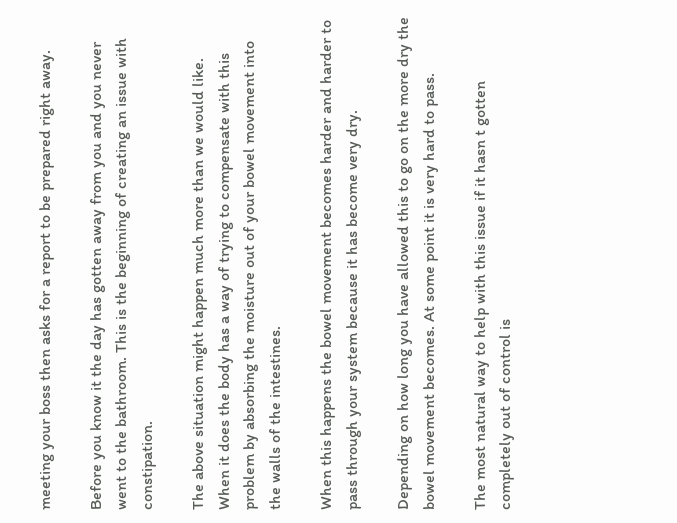meeting your boss then asks for a report to be prepared right away.

Before you know it the day has gotten away from you and you never went to the bathroom. This is the beginning of creating an issue with constipation.

The above situation might happen much more than we would like. When it does the body has a way of trying to compensate with this problem by absorbing the moisture out of your bowel movement into the walls of the intestines.

When this happens the bowel movement becomes harder and harder to pass through your system because it has become very dry.

Depending on how long you have allowed this to go on the more dry the bowel movement becomes. At some point it is very hard to pass.

The most natural way to help with this issue if it hasn t gotten completely out of control is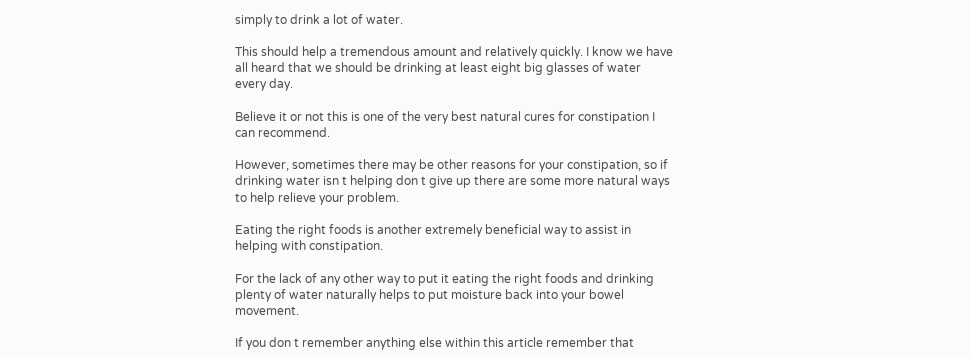simply to drink a lot of water.

This should help a tremendous amount and relatively quickly. I know we have all heard that we should be drinking at least eight big glasses of water every day.

Believe it or not this is one of the very best natural cures for constipation I can recommend.

However, sometimes there may be other reasons for your constipation, so if drinking water isn t helping don t give up there are some more natural ways to help relieve your problem.

Eating the right foods is another extremely beneficial way to assist in helping with constipation.

For the lack of any other way to put it eating the right foods and drinking plenty of water naturally helps to put moisture back into your bowel movement.

If you don t remember anything else within this article remember that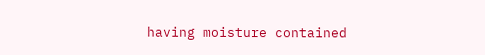having moisture contained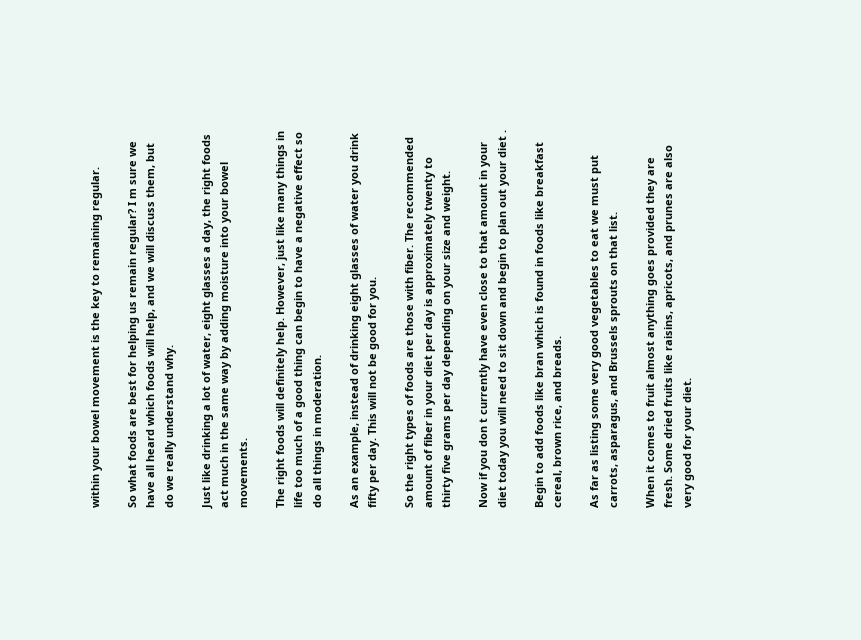within your bowel movement is the key to remaining regular.

So what foods are best for helping us remain regular? I m sure we have all heard which foods will help, and we will discuss them, but do we really understand why.

Just like drinking a lot of water, eight glasses a day, the right foods act much in the same way by adding moisture into your bowel movements.

The right foods will definitely help. However, just like many things in life too much of a good thing can begin to have a negative effect so do all things in moderation.

As an example, instead of drinking eight glasses of water you drink fifty per day. This will not be good for you.

So the right types of foods are those with fiber. The recommended amount of fiber in your diet per day is approximately twenty to thirty five grams per day depending on your size and weight.

Now if you don t currently have even close to that amount in your diet today you will need to sit down and begin to plan out your diet .

Begin to add foods like bran which is found in foods like breakfast cereal, brown rice, and breads.

As far as listing some very good vegetables to eat we must put carrots, asparagus, and Brussels sprouts on that list.

When it comes to fruit almost anything goes provided they are fresh. Some dried fruits like raisins, apricots, and prunes are also very good for your diet.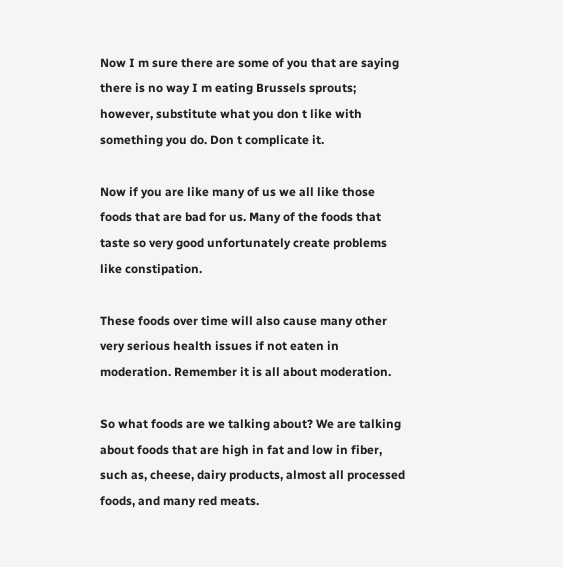Now I m sure there are some of you that are saying there is no way I m eating Brussels sprouts; however, substitute what you don t like with something you do. Don t complicate it.

Now if you are like many of us we all like those foods that are bad for us. Many of the foods that taste so very good unfortunately create problems like constipation.

These foods over time will also cause many other very serious health issues if not eaten in moderation. Remember it is all about moderation.

So what foods are we talking about? We are talking about foods that are high in fat and low in fiber, such as, cheese, dairy products, almost all processed foods, and many red meats.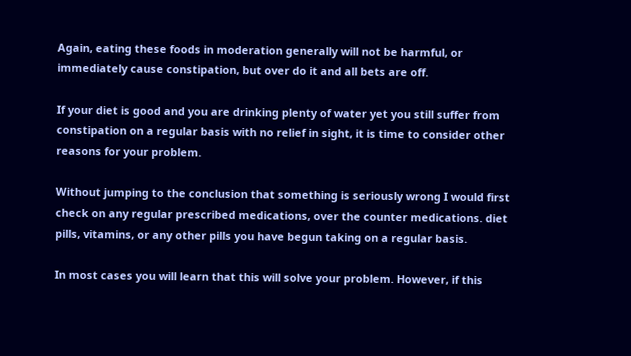Again, eating these foods in moderation generally will not be harmful, or immediately cause constipation, but over do it and all bets are off.

If your diet is good and you are drinking plenty of water yet you still suffer from constipation on a regular basis with no relief in sight, it is time to consider other reasons for your problem.

Without jumping to the conclusion that something is seriously wrong I would first check on any regular prescribed medications, over the counter medications. diet pills, vitamins, or any other pills you have begun taking on a regular basis.

In most cases you will learn that this will solve your problem. However, if this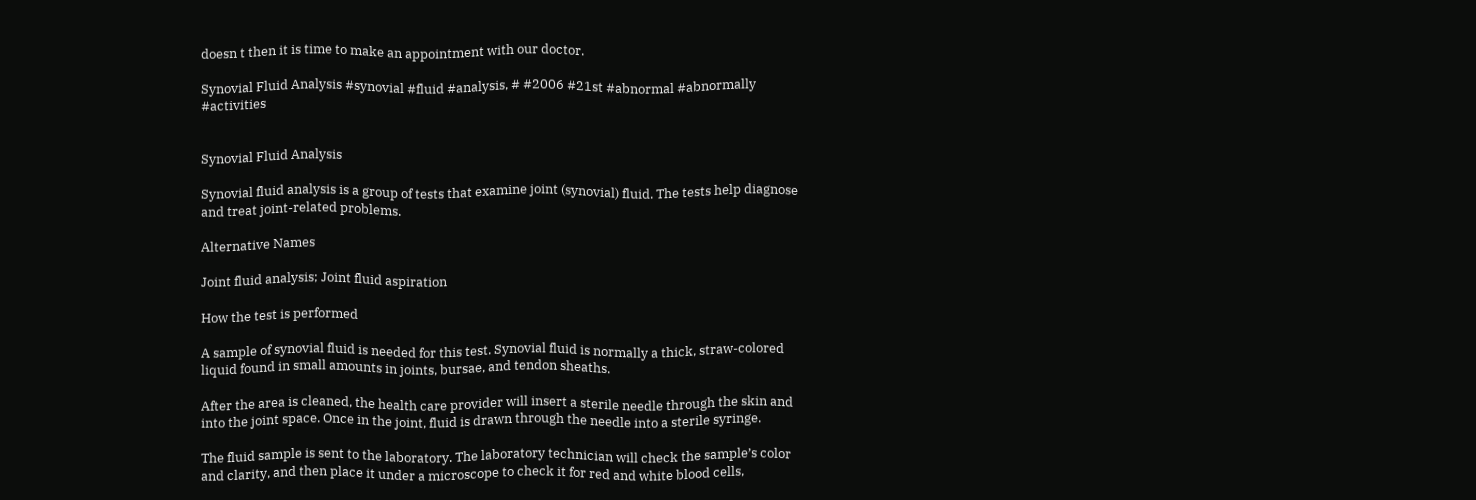doesn t then it is time to make an appointment with our doctor.

Synovial Fluid Analysis #synovial #fluid #analysis, # #2006 #21st #abnormal #abnormally #activities


Synovial Fluid Analysis

Synovial fluid analysis is a group of tests that examine joint (synovial) fluid. The tests help diagnose and treat joint-related problems.

Alternative Names

Joint fluid analysis; Joint fluid aspiration

How the test is performed

A sample of synovial fluid is needed for this test. Synovial fluid is normally a thick, straw-colored liquid found in small amounts in joints, bursae, and tendon sheaths.

After the area is cleaned, the health care provider will insert a sterile needle through the skin and into the joint space. Once in the joint, fluid is drawn through the needle into a sterile syringe.

The fluid sample is sent to the laboratory. The laboratory technician will check the sample’s color and clarity, and then place it under a microscope to check it for red and white blood cells,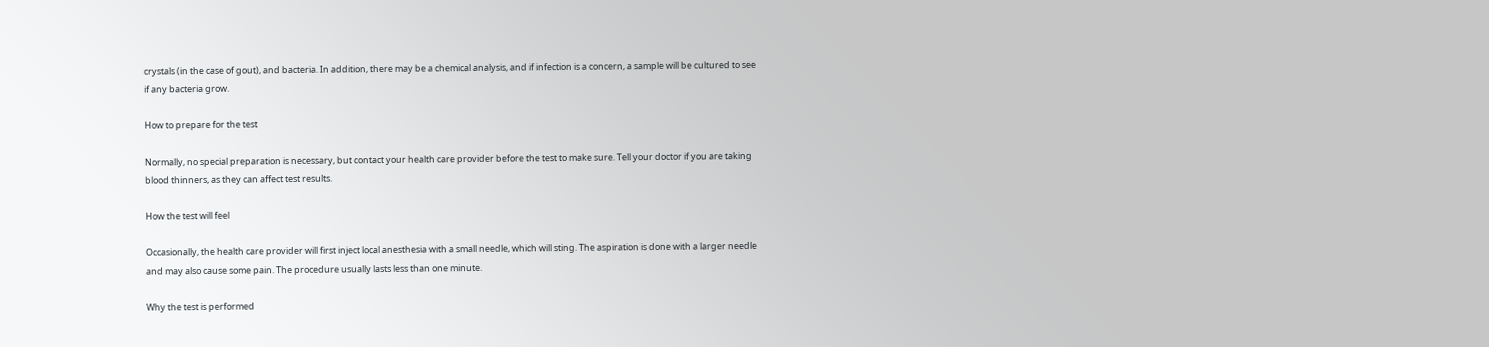crystals (in the case of gout), and bacteria. In addition, there may be a chemical analysis, and if infection is a concern, a sample will be cultured to see if any bacteria grow.

How to prepare for the test

Normally, no special preparation is necessary, but contact your health care provider before the test to make sure. Tell your doctor if you are taking blood thinners, as they can affect test results.

How the test will feel

Occasionally, the health care provider will first inject local anesthesia with a small needle, which will sting. The aspiration is done with a larger needle and may also cause some pain. The procedure usually lasts less than one minute.

Why the test is performed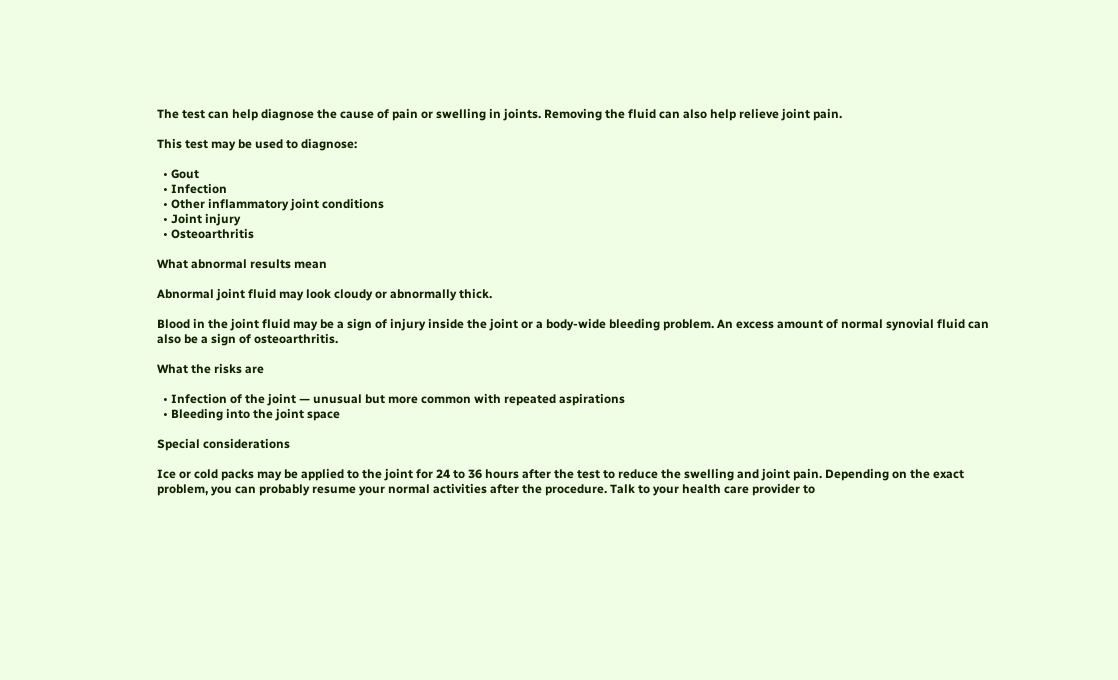The test can help diagnose the cause of pain or swelling in joints. Removing the fluid can also help relieve joint pain.

This test may be used to diagnose:

  • Gout
  • Infection
  • Other inflammatory joint conditions
  • Joint injury
  • Osteoarthritis

What abnormal results mean

Abnormal joint fluid may look cloudy or abnormally thick.

Blood in the joint fluid may be a sign of injury inside the joint or a body-wide bleeding problem. An excess amount of normal synovial fluid can also be a sign of osteoarthritis.

What the risks are

  • Infection of the joint — unusual but more common with repeated aspirations
  • Bleeding into the joint space

Special considerations

Ice or cold packs may be applied to the joint for 24 to 36 hours after the test to reduce the swelling and joint pain. Depending on the exact problem, you can probably resume your normal activities after the procedure. Talk to your health care provider to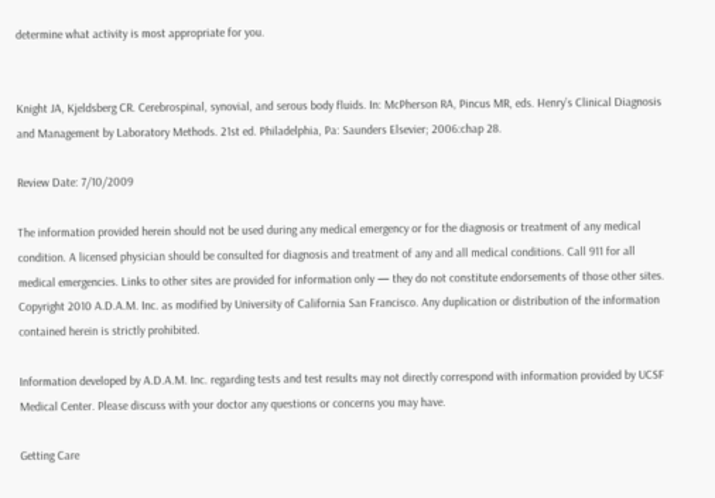determine what activity is most appropriate for you.


Knight JA, Kjeldsberg CR. Cerebrospinal, synovial, and serous body fluids. In: McPherson RA, Pincus MR, eds. Henry’s Clinical Diagnosis and Management by Laboratory Methods. 21st ed. Philadelphia, Pa: Saunders Elsevier; 2006:chap 28.

Review Date: 7/10/2009

The information provided herein should not be used during any medical emergency or for the diagnosis or treatment of any medical condition. A licensed physician should be consulted for diagnosis and treatment of any and all medical conditions. Call 911 for all medical emergencies. Links to other sites are provided for information only — they do not constitute endorsements of those other sites. Copyright 2010 A.D.A.M. Inc. as modified by University of California San Francisco. Any duplication or distribution of the information contained herein is strictly prohibited.

Information developed by A.D.A.M. Inc. regarding tests and test results may not directly correspond with information provided by UCSF Medical Center. Please discuss with your doctor any questions or concerns you may have.

Getting Care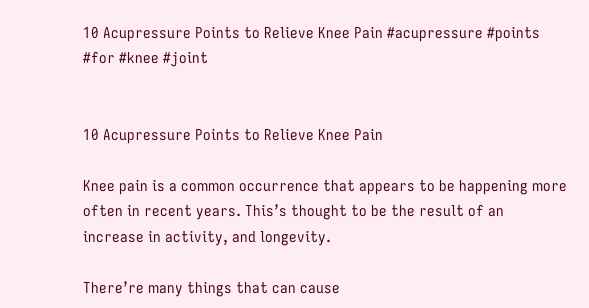10 Acupressure Points to Relieve Knee Pain #acupressure #points #for #knee #joint


10 Acupressure Points to Relieve Knee Pain

Knee pain is a common occurrence that appears to be happening more often in recent years. This’s thought to be the result of an increase in activity, and longevity.

There’re many things that can cause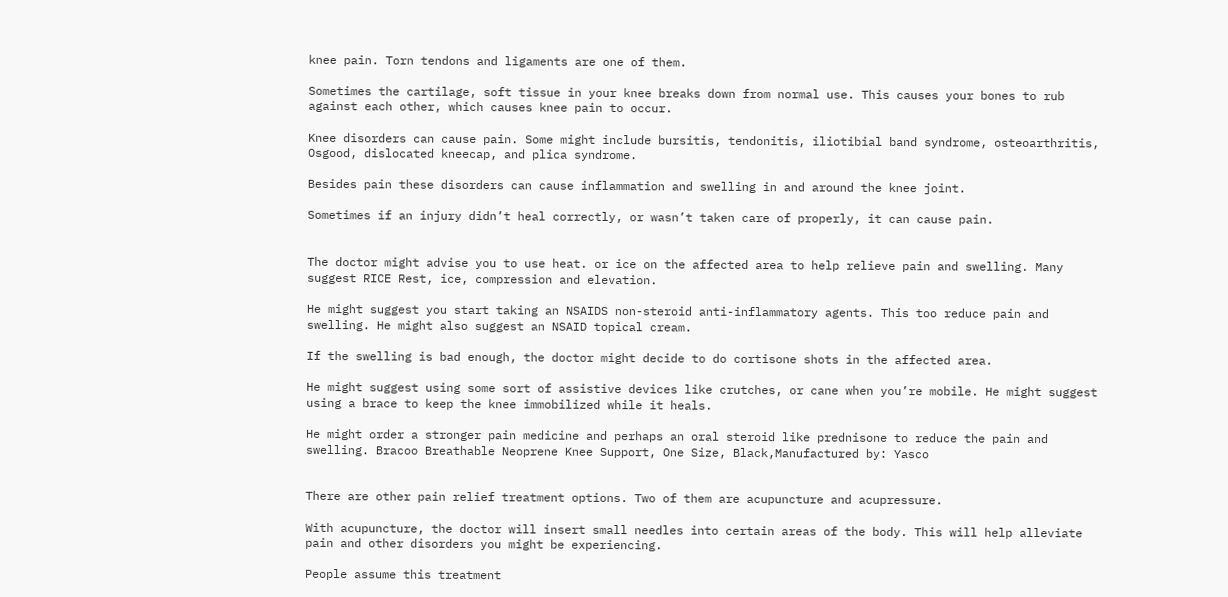knee pain. Torn tendons and ligaments are one of them.

Sometimes the cartilage, soft tissue in your knee breaks down from normal use. This causes your bones to rub against each other, which causes knee pain to occur.

Knee disorders can cause pain. Some might include bursitis, tendonitis, iliotibial band syndrome, osteoarthritis, Osgood, dislocated kneecap, and plica syndrome.

Besides pain these disorders can cause inflammation and swelling in and around the knee joint.

Sometimes if an injury didn’t heal correctly, or wasn’t taken care of properly, it can cause pain.


The doctor might advise you to use heat. or ice on the affected area to help relieve pain and swelling. Many suggest RICE Rest, ice, compression and elevation.

He might suggest you start taking an NSAIDS non-steroid anti-inflammatory agents. This too reduce pain and swelling. He might also suggest an NSAID topical cream.

If the swelling is bad enough, the doctor might decide to do cortisone shots in the affected area.

He might suggest using some sort of assistive devices like crutches, or cane when you’re mobile. He might suggest using a brace to keep the knee immobilized while it heals.

He might order a stronger pain medicine and perhaps an oral steroid like prednisone to reduce the pain and swelling. Bracoo Breathable Neoprene Knee Support, One Size, Black,Manufactured by: Yasco


There are other pain relief treatment options. Two of them are acupuncture and acupressure.

With acupuncture, the doctor will insert small needles into certain areas of the body. This will help alleviate pain and other disorders you might be experiencing.

People assume this treatment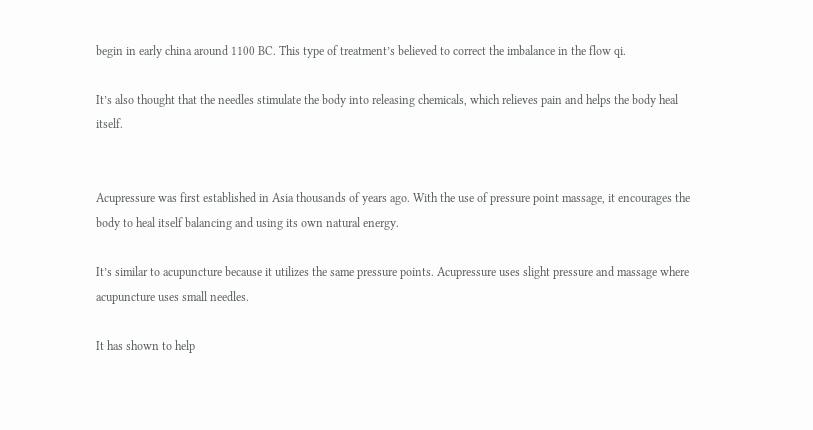begin in early china around 1100 BC. This type of treatment’s believed to correct the imbalance in the flow qi.

It’s also thought that the needles stimulate the body into releasing chemicals, which relieves pain and helps the body heal itself.


Acupressure was first established in Asia thousands of years ago. With the use of pressure point massage, it encourages the body to heal itself balancing and using its own natural energy.

It’s similar to acupuncture because it utilizes the same pressure points. Acupressure uses slight pressure and massage where acupuncture uses small needles.

It has shown to help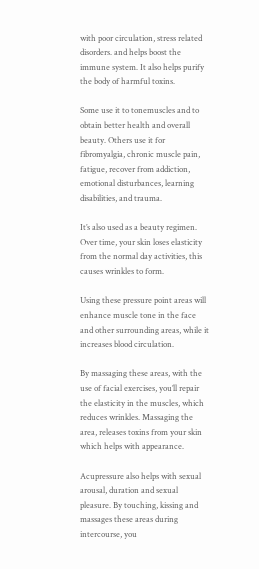with poor circulation, stress related disorders. and helps boost the immune system. It also helps purify the body of harmful toxins.

Some use it to tonemuscles and to obtain better health and overall beauty. Others use it for fibromyalgia, chronic muscle pain, fatigue, recover from addiction, emotional disturbances, learning disabilities, and trauma.

It’s also used as a beauty regimen. Over time, your skin loses elasticity from the normal day activities, this causes wrinkles to form.

Using these pressure point areas will enhance muscle tone in the face and other surrounding areas, while it increases blood circulation.

By massaging these areas, with the use of facial exercises, you’ll repair the elasticity in the muscles, which reduces wrinkles. Massaging the area, releases toxins from your skin which helps with appearance.

Acupressure also helps with sexual arousal, duration and sexual pleasure. By touching, kissing and massages these areas during intercourse, you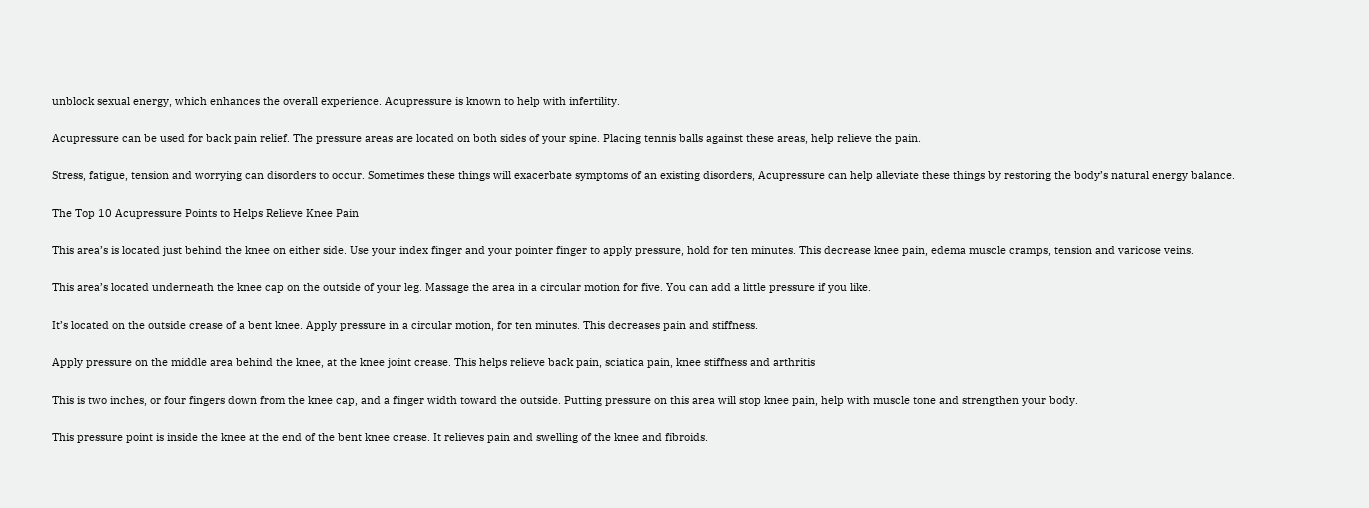unblock sexual energy, which enhances the overall experience. Acupressure is known to help with infertility.

Acupressure can be used for back pain relief. The pressure areas are located on both sides of your spine. Placing tennis balls against these areas, help relieve the pain.

Stress, fatigue, tension and worrying can disorders to occur. Sometimes these things will exacerbate symptoms of an existing disorders, Acupressure can help alleviate these things by restoring the body’s natural energy balance.

The Top 10 Acupressure Points to Helps Relieve Knee Pain

This area’s is located just behind the knee on either side. Use your index finger and your pointer finger to apply pressure, hold for ten minutes. This decrease knee pain, edema muscle cramps, tension and varicose veins.

This area’s located underneath the knee cap on the outside of your leg. Massage the area in a circular motion for five. You can add a little pressure if you like.

It’s located on the outside crease of a bent knee. Apply pressure in a circular motion, for ten minutes. This decreases pain and stiffness.

Apply pressure on the middle area behind the knee, at the knee joint crease. This helps relieve back pain, sciatica pain, knee stiffness and arthritis

This is two inches, or four fingers down from the knee cap, and a finger width toward the outside. Putting pressure on this area will stop knee pain, help with muscle tone and strengthen your body.

This pressure point is inside the knee at the end of the bent knee crease. It relieves pain and swelling of the knee and fibroids.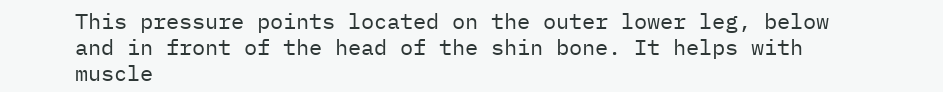This pressure points located on the outer lower leg, below and in front of the head of the shin bone. It helps with muscle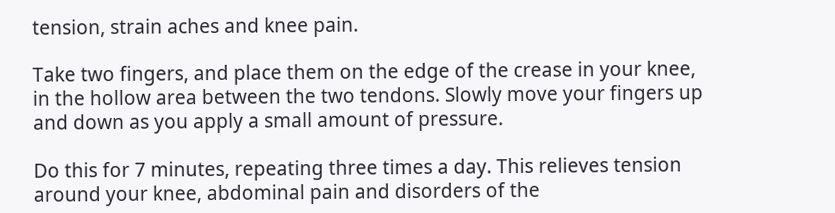tension, strain aches and knee pain.

Take two fingers, and place them on the edge of the crease in your knee, in the hollow area between the two tendons. Slowly move your fingers up and down as you apply a small amount of pressure.

Do this for 7 minutes, repeating three times a day. This relieves tension around your knee, abdominal pain and disorders of the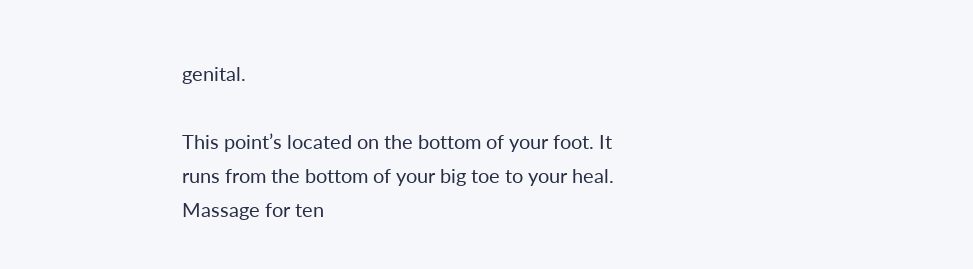genital.

This point’s located on the bottom of your foot. It runs from the bottom of your big toe to your heal. Massage for ten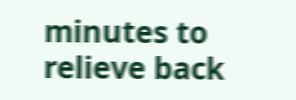minutes to relieve back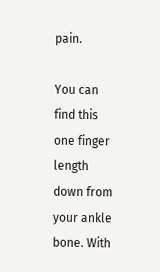pain.

You can find this one finger length down from your ankle bone. With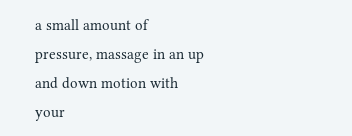a small amount of pressure, massage in an up and down motion with your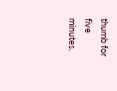thumb for five minutes.